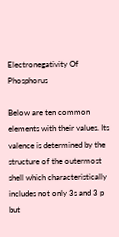Electronegativity Of Phosphorus

Below are ten common elements with their values. Its valence is determined by the structure of the outermost shell which characteristically includes not only 3s and 3 p but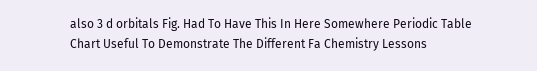also 3 d orbitals Fig. Had To Have This In Here Somewhere Periodic Table Chart Useful To Demonstrate The Different Fa Chemistry Lessons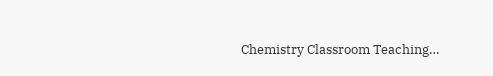Chemistry Classroom Teaching…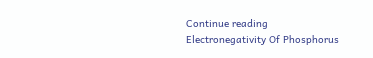Continue reading Electronegativity Of Phosphorus